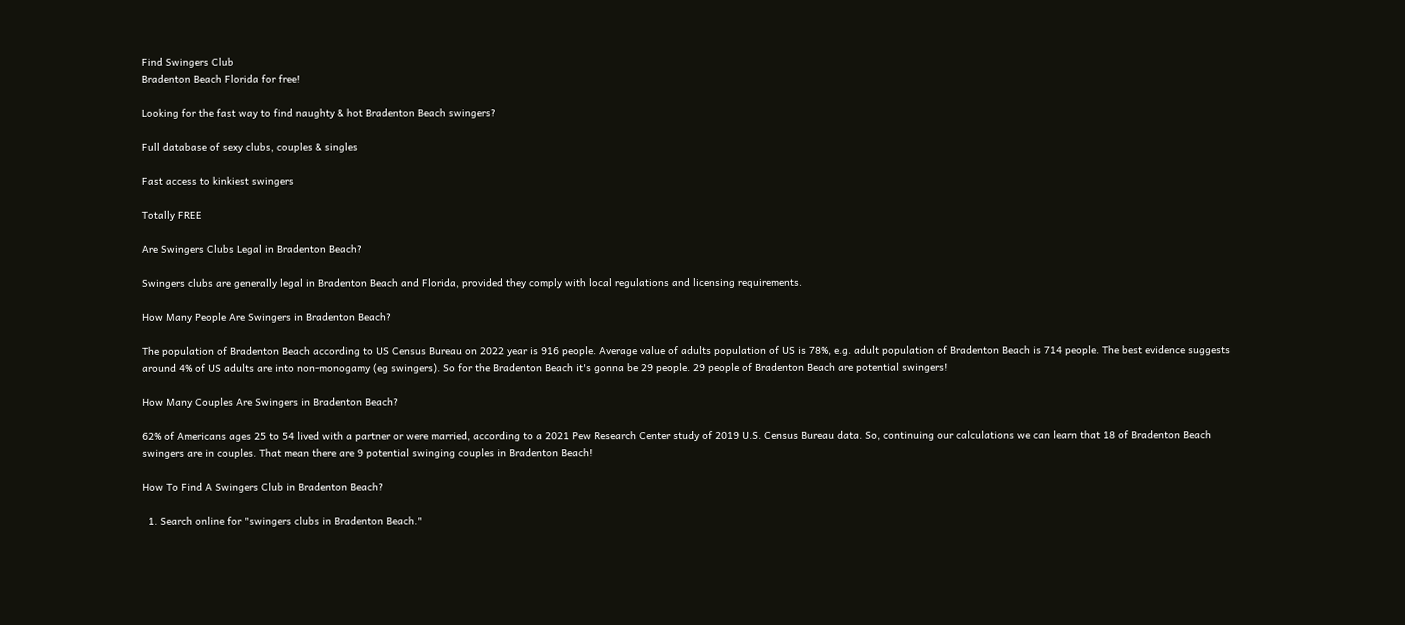Find Swingers Club
Bradenton Beach Florida for free!

Looking for the fast way to find naughty & hot Bradenton Beach swingers?

Full database of sexy clubs, couples & singles

Fast access to kinkiest swingers

Totally FREE

Are Swingers Clubs Legal in Bradenton Beach?

Swingers clubs are generally legal in Bradenton Beach and Florida, provided they comply with local regulations and licensing requirements.

How Many People Are Swingers in Bradenton Beach?

The population of Bradenton Beach according to US Census Bureau on 2022 year is 916 people. Average value of adults population of US is 78%, e.g. adult population of Bradenton Beach is 714 people. The best evidence suggests around 4% of US adults are into non-monogamy (eg swingers). So for the Bradenton Beach it's gonna be 29 people. 29 people of Bradenton Beach are potential swingers!

How Many Couples Are Swingers in Bradenton Beach?

62% of Americans ages 25 to 54 lived with a partner or were married, according to a 2021 Pew Research Center study of 2019 U.S. Census Bureau data. So, continuing our calculations we can learn that 18 of Bradenton Beach swingers are in couples. That mean there are 9 potential swinging couples in Bradenton Beach!

How To Find A Swingers Club in Bradenton Beach?

  1. Search online for "swingers clubs in Bradenton Beach."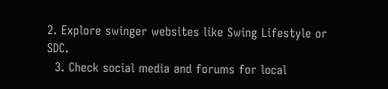2. Explore swinger websites like Swing Lifestyle or SDC.
  3. Check social media and forums for local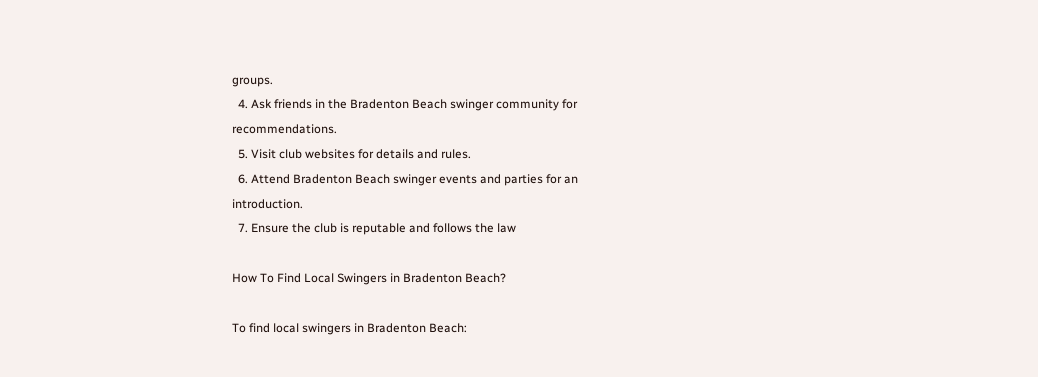groups.
  4. Ask friends in the Bradenton Beach swinger community for recommendations.
  5. Visit club websites for details and rules.
  6. Attend Bradenton Beach swinger events and parties for an introduction.
  7. Ensure the club is reputable and follows the law

How To Find Local Swingers in Bradenton Beach?

To find local swingers in Bradenton Beach: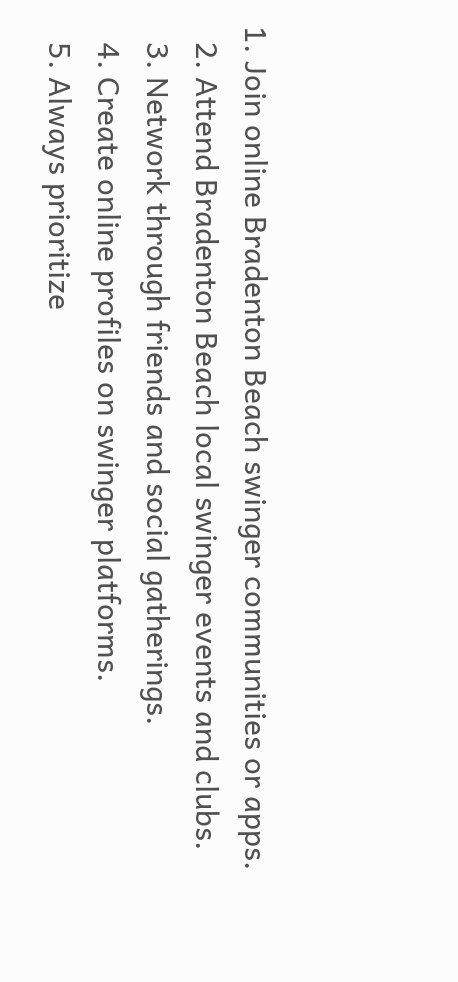1. Join online Bradenton Beach swinger communities or apps.
  2. Attend Bradenton Beach local swinger events and clubs.
  3. Network through friends and social gatherings.
  4. Create online profiles on swinger platforms.
  5. Always prioritize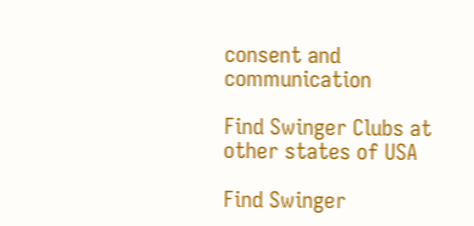consent and communication

Find Swinger Clubs at other states of USA

Find Swinger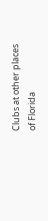Clubs at other places of Florida